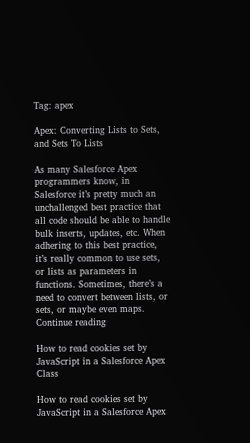Tag: apex

Apex: Converting Lists to Sets, and Sets To Lists

As many Salesforce Apex programmers know, in Salesforce it’s pretty much an unchallenged best practice that all code should be able to handle bulk inserts, updates, etc. When adhering to this best practice, it’s really common to use sets, or lists as parameters in functions. Sometimes, there’s a need to convert between lists, or sets, or maybe even maps. Continue reading

How to read cookies set by JavaScript in a Salesforce Apex Class

How to read cookies set by JavaScript in a Salesforce Apex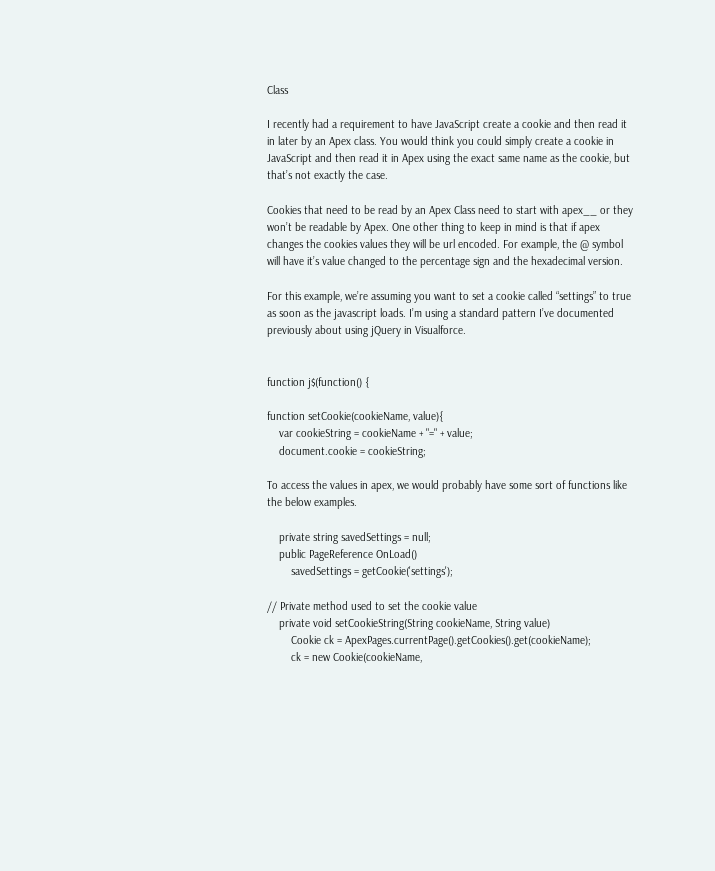Class

I recently had a requirement to have JavaScript create a cookie and then read it in later by an Apex class. You would think you could simply create a cookie in JavaScript and then read it in Apex using the exact same name as the cookie, but that’s not exactly the case.

Cookies that need to be read by an Apex Class need to start with apex__ or they won’t be readable by Apex. One other thing to keep in mind is that if apex changes the cookies values they will be url encoded. For example, the @ symbol will have it’s value changed to the percentage sign and the hexadecimal version.

For this example, we’re assuming you want to set a cookie called “settings” to true as soon as the javascript loads. I’m using a standard pattern I’ve documented previously about using jQuery in Visualforce.


function j$(function() {

function setCookie(cookieName, value){
    var cookieString = cookieName + "=" + value;
    document.cookie = cookieString;

To access the values in apex, we would probably have some sort of functions like the below examples.

    private string savedSettings = null;
    public PageReference OnLoad()
        savedSettings = getCookie('settings');

// Private method used to set the cookie value
    private void setCookieString(String cookieName, String value)
        Cookie ck = ApexPages.currentPage().getCookies().get(cookieName);
        ck = new Cookie(cookieName,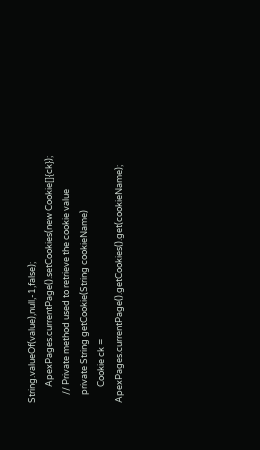String.valueOf(value),null,-1,false);
        ApexPages.currentPage().setCookies(new Cookie[]{ck});
    // Private method used to retrieve the cookie value
    private String getCookie(String cookieName)
        Cookie ck = ApexPages.currentPage().getCookies().get(cookieName);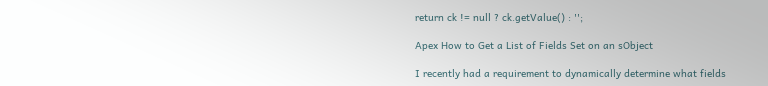return ck != null ? ck.getValue() : '';

Apex How to Get a List of Fields Set on an sObject

I recently had a requirement to dynamically determine what fields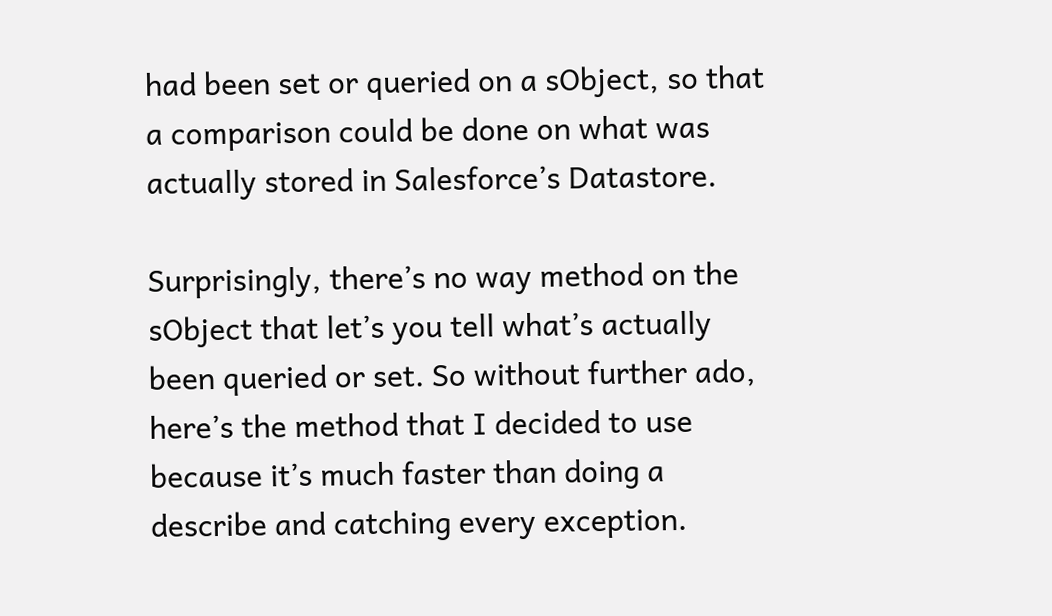had been set or queried on a sObject, so that a comparison could be done on what was actually stored in Salesforce’s Datastore.

Surprisingly, there’s no way method on the sObject that let’s you tell what’s actually been queried or set. So without further ado, here’s the method that I decided to use because it’s much faster than doing a describe and catching every exception.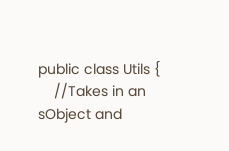public class Utils {
    //Takes in an sObject and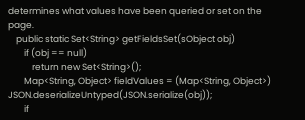determines what values have been queried or set on the page.
    public static Set<String> getFieldsSet(sObject obj)
        if (obj == null)
            return new Set<String>();
        Map<String, Object> fieldValues = (Map<String, Object>) JSON.deserializeUntyped(JSON.serialize(obj));
        if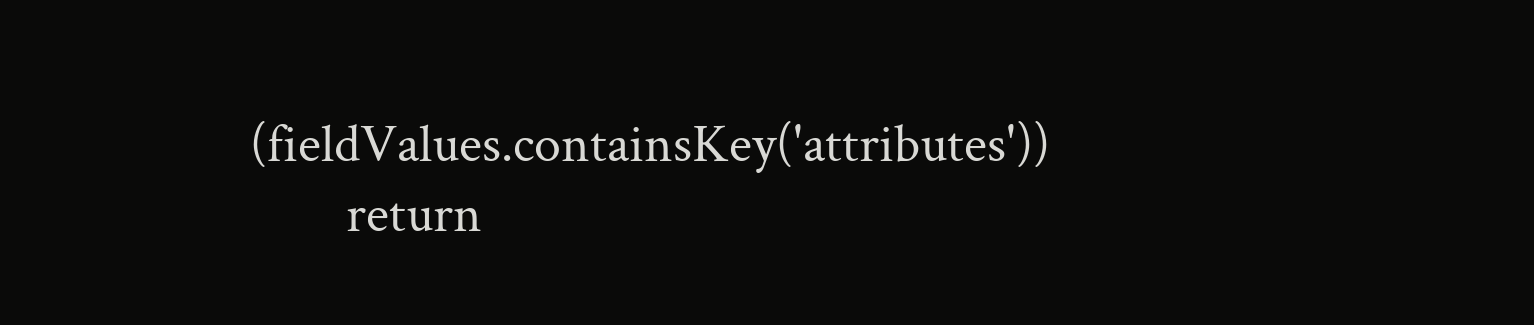(fieldValues.containsKey('attributes'))
        return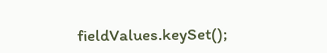fieldValues.keySet();